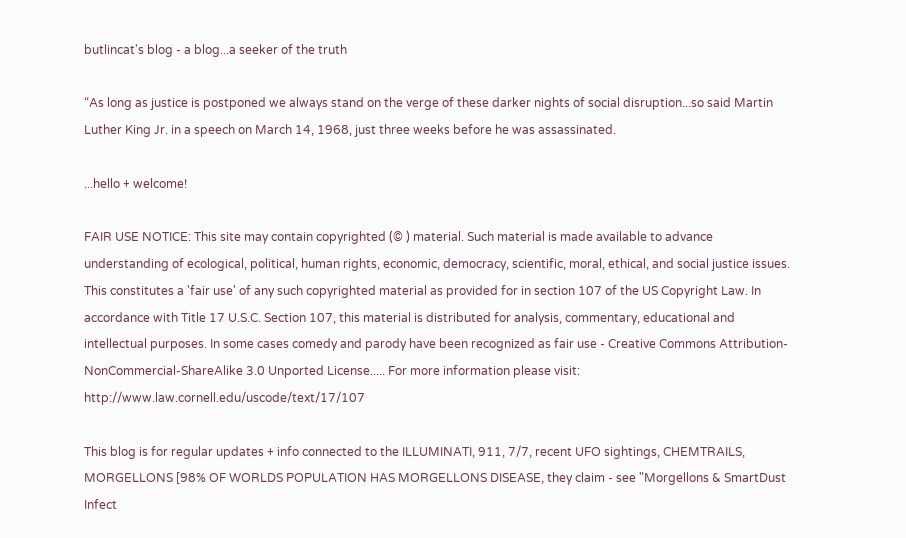butlincat's blog - a blog...a seeker of the truth

“As long as justice is postponed we always stand on the verge of these darker nights of social disruption...so said Martin Luther King Jr. in a speech on March 14, 1968, just three weeks before he was assassinated.

...hello + welcome!

FAIR USE NOTICE: This site may contain copyrighted (© ) material. Such material is made available to advance understanding of ecological, political, human rights, economic, democracy, scientific, moral, ethical, and social justice issues. This constitutes a 'fair use' of any such copyrighted material as provided for in section 107 of the US Copyright Law. In accordance with Title 17 U.S.C. Section 107, this material is distributed for analysis, commentary, educational and intellectual purposes. In some cases comedy and parody have been recognized as fair use - Creative Commons Attribution-NonCommercial-ShareAlike 3.0 Unported License..... For more information please visit: http://www.law.cornell.edu/uscode/text/17/107

This blog is for regular updates + info connected to the ILLUMINATI, 911, 7/7, recent UFO sightings, CHEMTRAILS, MORGELLONS [98% OF WORLDS POPULATION HAS MORGELLONS DISEASE, they claim - see "Morgellons & SmartDust Infect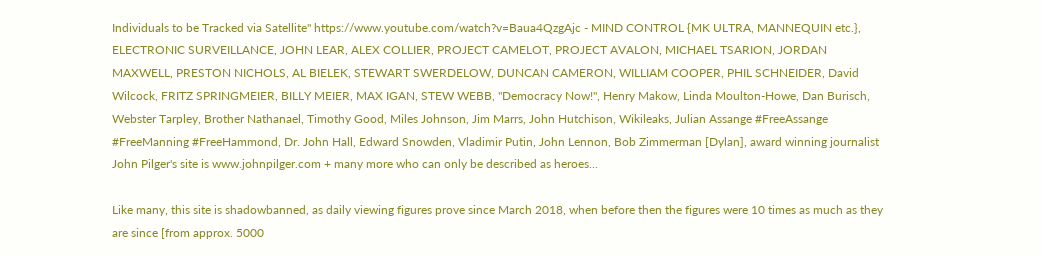Individuals to be Tracked via Satellite" https://www.youtube.com/watch?v=Baua4QzgAjc - MIND CONTROL {MK ULTRA, MANNEQUIN etc.}, ELECTRONIC SURVEILLANCE, JOHN LEAR, ALEX COLLIER, PROJECT CAMELOT, PROJECT AVALON, MICHAEL TSARION, JORDAN MAXWELL, PRESTON NICHOLS, AL BIELEK, STEWART SWERDELOW, DUNCAN CAMERON, WILLIAM COOPER, PHIL SCHNEIDER, David Wilcock, FRITZ SPRINGMEIER, BILLY MEIER, MAX IGAN, STEW WEBB, "Democracy Now!", Henry Makow, Linda Moulton-Howe, Dan Burisch, Webster Tarpley, Brother Nathanael, Timothy Good, Miles Johnson, Jim Marrs, John Hutchison, Wikileaks, Julian Assange #FreeAssange #FreeManning #FreeHammond, Dr. John Hall, Edward Snowden, Vladimir Putin, John Lennon, Bob Zimmerman [Dylan], award winning journalist John Pilger's site is www.johnpilger.com + many more who can only be described as heroes...

Like many, this site is shadowbanned, as daily viewing figures prove since March 2018, when before then the figures were 10 times as much as they are since [from approx. 5000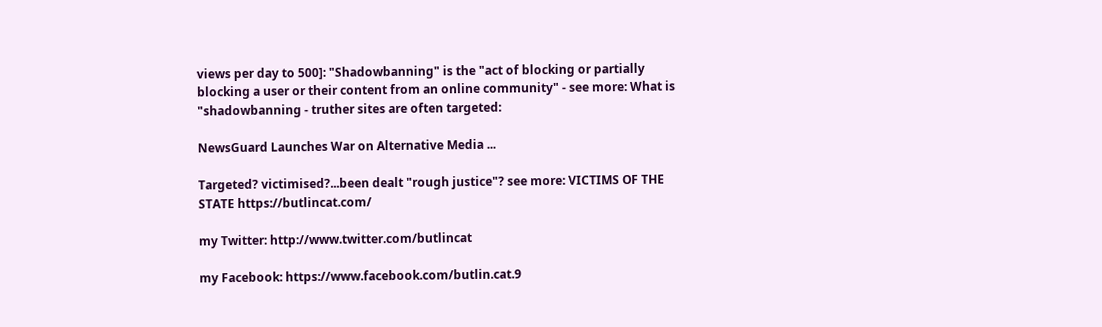views per day to 500]: "Shadowbanning" is the "act of blocking or partially blocking a user or their content from an online community" - see more: What is "shadowbanning - truther sites are often targeted:

NewsGuard Launches War on Alternative Media ...

Targeted? victimised?...been dealt "rough justice"? see more: VICTIMS OF THE STATE https://butlincat.com/

my Twitter: http://www.twitter.com/butlincat

my Facebook: https://www.facebook.com/butlin.cat.9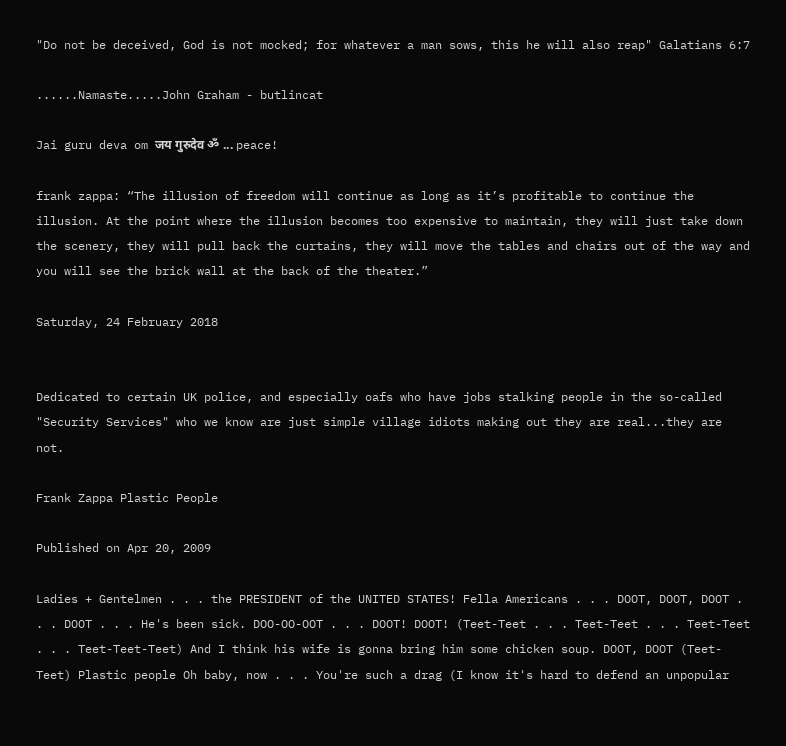"Do not be deceived, God is not mocked; for whatever a man sows, this he will also reap" Galatians 6:7

......Namaste.....John Graham - butlincat

Jai guru deva om जय गुरुदेव ॐ ... peace!

frank zappa: “The illusion of freedom will continue as long as it’s profitable to continue the illusion. At the point where the illusion becomes too expensive to maintain, they will just take down the scenery, they will pull back the curtains, they will move the tables and chairs out of the way and you will see the brick wall at the back of the theater.”

Saturday, 24 February 2018


Dedicated to certain UK police, and especially oafs who have jobs stalking people in the so-called "Security Services" who we know are just simple village idiots making out they are real...they are not.

Frank Zappa Plastic People

Published on Apr 20, 2009

Ladies + Gentelmen . . . the PRESIDENT of the UNITED STATES! Fella Americans . . . DOOT, DOOT, DOOT . . . DOOT . . . He's been sick. DOO-OO-OOT . . . DOOT! DOOT! (Teet-Teet . . . Teet-Teet . . . Teet-Teet . . . Teet-Teet-Teet) And I think his wife is gonna bring him some chicken soup. DOOT, DOOT (Teet-Teet) Plastic people Oh baby, now . . . You're such a drag (I know it's hard to defend an unpopular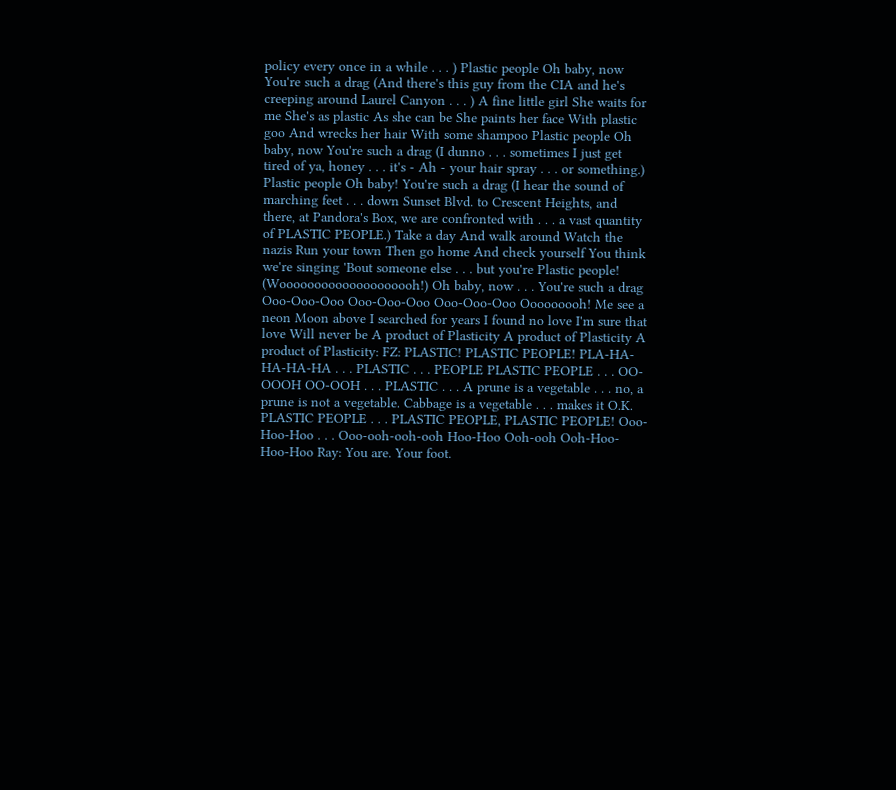policy every once in a while . . . ) Plastic people Oh baby, now You're such a drag (And there's this guy from the CIA and he's creeping around Laurel Canyon . . . ) A fine little girl She waits for me She's as plastic As she can be She paints her face With plastic goo And wrecks her hair With some shampoo Plastic people Oh baby, now You're such a drag (I dunno . . . sometimes I just get tired of ya, honey . . . it's - Ah - your hair spray . . . or something.) Plastic people Oh baby! You're such a drag (I hear the sound of marching feet . . . down Sunset Blvd. to Crescent Heights, and there, at Pandora's Box, we are confronted with . . . a vast quantity of PLASTIC PEOPLE.) Take a day And walk around Watch the nazis Run your town Then go home And check yourself You think we're singing 'Bout someone else . . . but you're Plastic people! (Woooooooooooooooooooh!) Oh baby, now . . . You're such a drag Ooo-Ooo-Ooo Ooo-Ooo-Ooo Ooo-Ooo-Ooo Ooooooooh! Me see a neon Moon above I searched for years I found no love I'm sure that love Will never be A product of Plasticity A product of Plasticity A product of Plasticity: FZ: PLASTIC! PLASTIC PEOPLE! PLA-HA-HA-HA-HA . . . PLASTIC . . . PEOPLE PLASTIC PEOPLE . . . OO-OOOH OO-OOH . . . PLASTIC . . . A prune is a vegetable . . . no, a prune is not a vegetable. Cabbage is a vegetable . . . makes it O.K. PLASTIC PEOPLE . . . PLASTIC PEOPLE, PLASTIC PEOPLE! Ooo-Hoo-Hoo . . . Ooo-ooh-ooh-ooh Hoo-Hoo Ooh-ooh Ooh-Hoo-Hoo-Hoo Ray: You are. Your foot.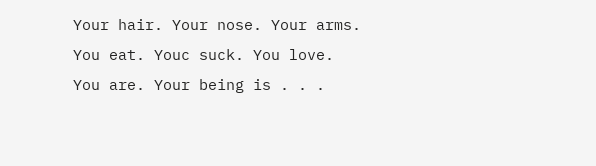Your hair. Your nose. Your arms. You eat. Youc suck. You love. You are. Your being is . . .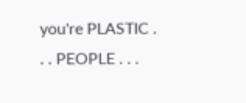you're PLASTIC . . . PEOPLE . . .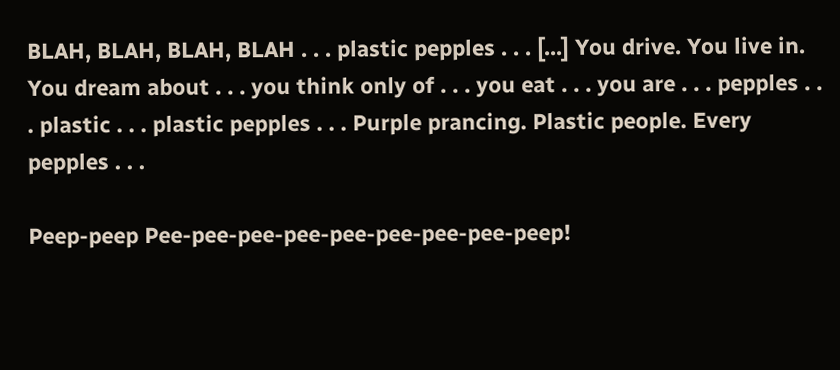BLAH, BLAH, BLAH, BLAH . . . plastic pepples . . . [...] You drive. You live in. You dream about . . . you think only of . . . you eat . . . you are . . . pepples . . . plastic . . . plastic pepples . . . Purple prancing. Plastic people. Every pepples . . .

Peep-peep Pee-pee-pee-pee-pee-pee-pee-pee-peep!